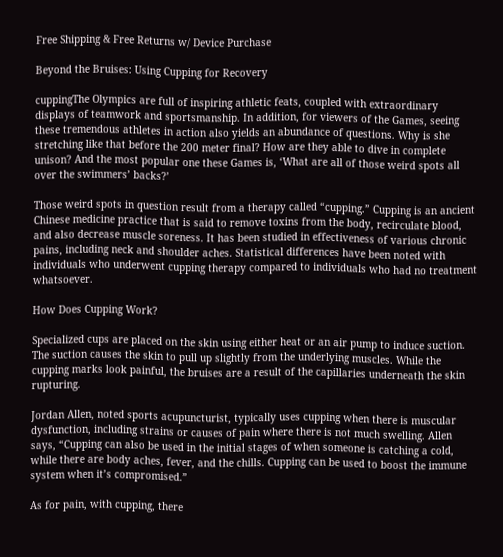Free Shipping & Free Returns w/ Device Purchase

Beyond the Bruises: Using Cupping for Recovery

cuppingThe Olympics are full of inspiring athletic feats, coupled with extraordinary displays of teamwork and sportsmanship. In addition, for viewers of the Games, seeing these tremendous athletes in action also yields an abundance of questions. Why is she stretching like that before the 200 meter final? How are they able to dive in complete unison? And the most popular one these Games is, ‘What are all of those weird spots all over the swimmers’ backs?’

Those weird spots in question result from a therapy called “cupping.” Cupping is an ancient Chinese medicine practice that is said to remove toxins from the body, recirculate blood, and also decrease muscle soreness. It has been studied in effectiveness of various chronic pains, including neck and shoulder aches. Statistical differences have been noted with individuals who underwent cupping therapy compared to individuals who had no treatment whatsoever.

How Does Cupping Work?

Specialized cups are placed on the skin using either heat or an air pump to induce suction. The suction causes the skin to pull up slightly from the underlying muscles. While the cupping marks look painful, the bruises are a result of the capillaries underneath the skin rupturing.

Jordan Allen, noted sports acupuncturist, typically uses cupping when there is muscular dysfunction, including strains or causes of pain where there is not much swelling. Allen says, “Cupping can also be used in the initial stages of when someone is catching a cold, while there are body aches, fever, and the chills. Cupping can be used to boost the immune system when it’s compromised.”

As for pain, with cupping, there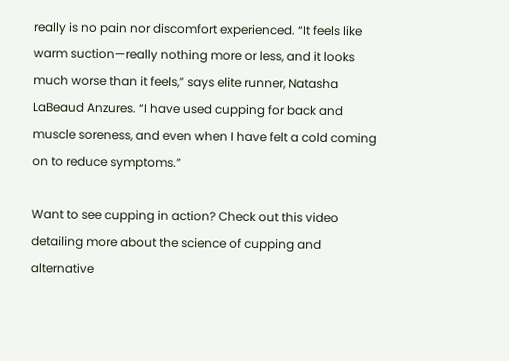really is no pain nor discomfort experienced. “It feels like warm suction—really nothing more or less, and it looks much worse than it feels,” says elite runner, Natasha LaBeaud Anzures. “I have used cupping for back and muscle soreness, and even when I have felt a cold coming on to reduce symptoms.”

Want to see cupping in action? Check out this video detailing more about the science of cupping and alternative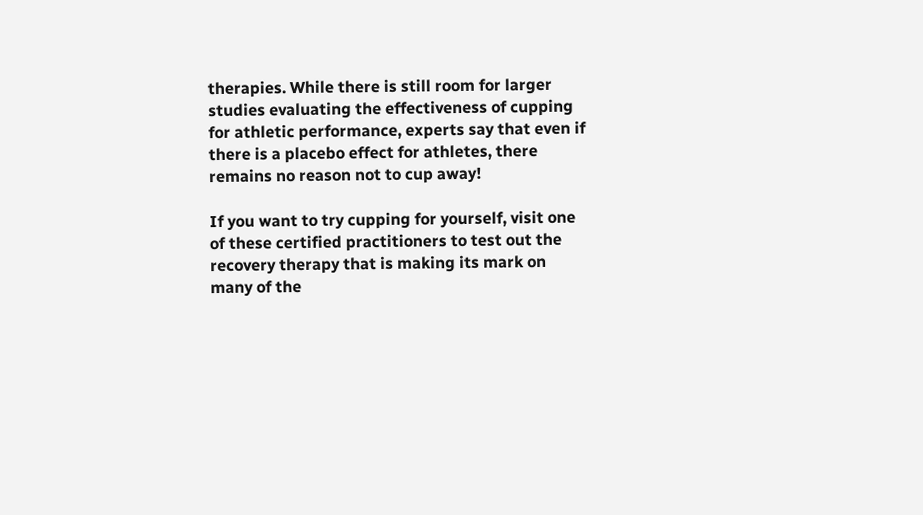therapies. While there is still room for larger studies evaluating the effectiveness of cupping for athletic performance, experts say that even if there is a placebo effect for athletes, there remains no reason not to cup away!

If you want to try cupping for yourself, visit one of these certified practitioners to test out the recovery therapy that is making its mark on many of the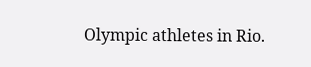Olympic athletes in Rio.